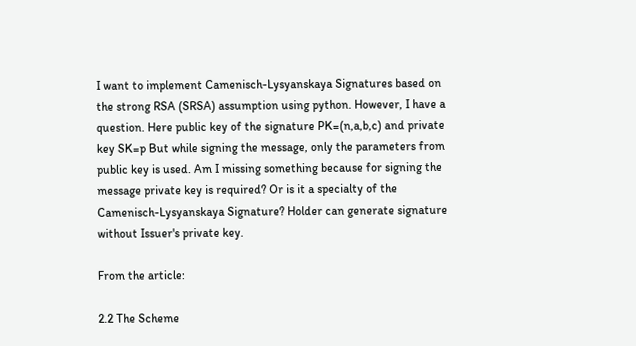I want to implement Camenisch-Lysyanskaya Signatures based on the strong RSA (SRSA) assumption using python. However, I have a question. Here public key of the signature PK=(n,a,b,c) and private key SK=p But while signing the message, only the parameters from public key is used. Am I missing something because for signing the message private key is required? Or is it a specialty of the Camenisch-Lysyanskaya Signature? Holder can generate signature without Issuer's private key.

From the article:

2.2 The Scheme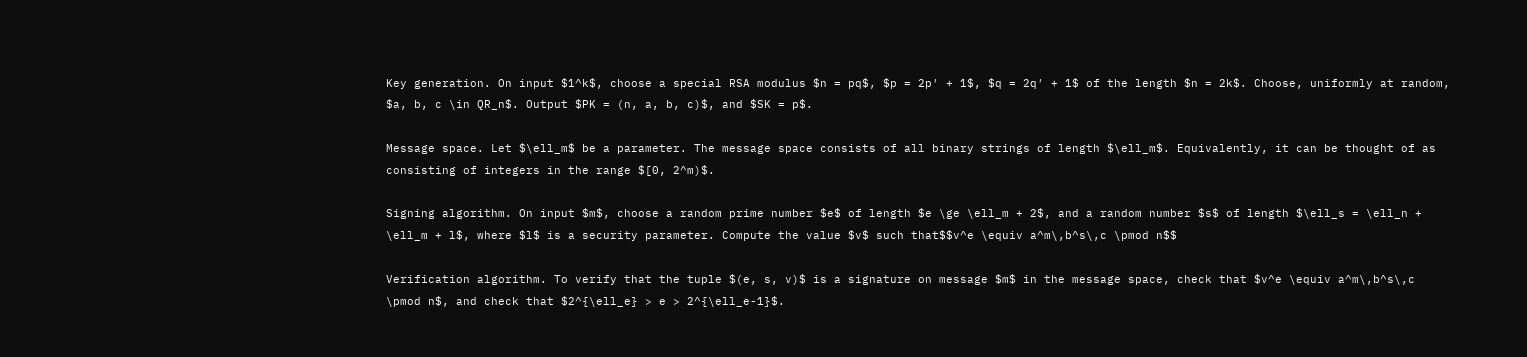Key generation. On input $1^k$, choose a special RSA modulus $n = pq$, $p = 2p′ + 1$, $q = 2q′ + 1$ of the length $n = 2k$. Choose, uniformly at random, $a, b, c \in QR_n$. Output $PK = (n, a, b, c)$, and $SK = p$.

Message space. Let $\ell_m$ be a parameter. The message space consists of all binary strings of length $\ell_m$. Equivalently, it can be thought of as consisting of integers in the range $[0, 2^m)$.

Signing algorithm. On input $m$, choose a random prime number $e$ of length $e \ge \ell_m + 2$, and a random number $s$ of length $\ell_s = \ell_n + \ell_m + l$, where $l$ is a security parameter. Compute the value $v$ such that$$v^e \equiv a^m\,b^s\,c \pmod n$$

Verification algorithm. To verify that the tuple $(e, s, v)$ is a signature on message $m$ in the message space, check that $v^e \equiv a^m\,b^s\,c \pmod n$, and check that $2^{\ell_e} > e > 2^{\ell_e-1}$.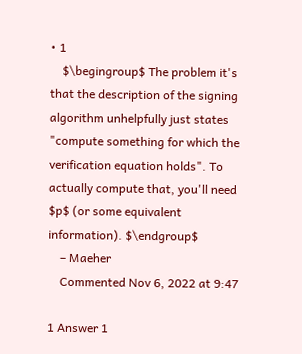• 1
    $\begingroup$ The problem it's that the description of the signing algorithm unhelpfully just states "compute something for which the verification equation holds". To actually compute that, you'll need $p$ (or some equivalent information). $\endgroup$
    – Maeher
    Commented Nov 6, 2022 at 9:47

1 Answer 1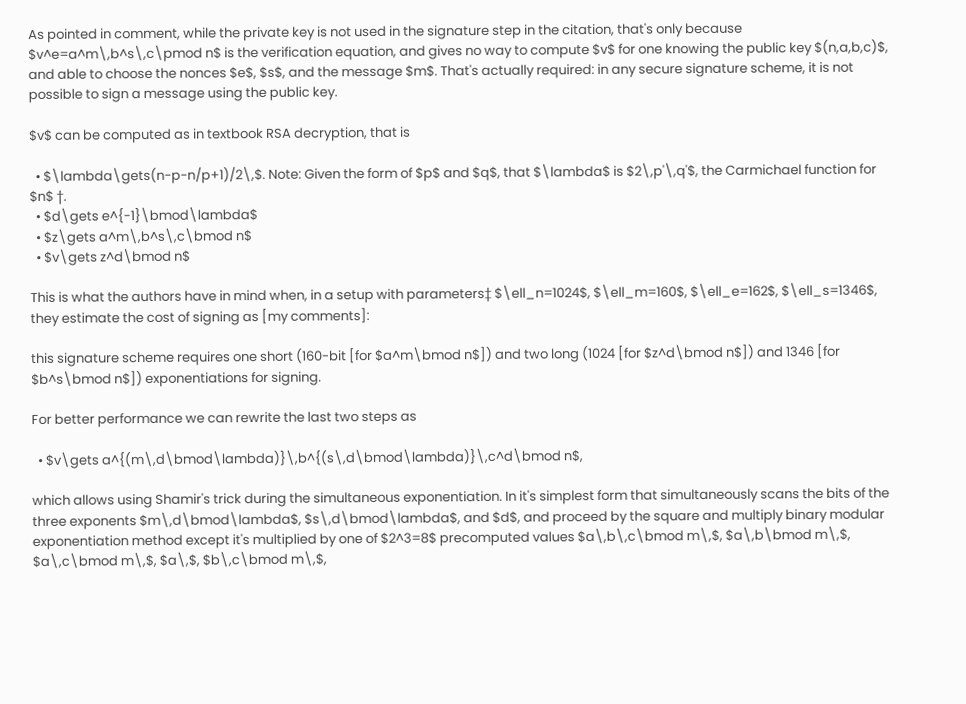As pointed in comment, while the private key is not used in the signature step in the citation, that's only because $v^e=a^m\,b^s\,c\pmod n$ is the verification equation, and gives no way to compute $v$ for one knowing the public key $(n,a,b,c)$, and able to choose the nonces $e$, $s$, and the message $m$. That's actually required: in any secure signature scheme, it is not possible to sign a message using the public key.

$v$ can be computed as in textbook RSA decryption, that is

  • $\lambda\gets(n-p-n/p+1)/2\,$. Note: Given the form of $p$ and $q$, that $\lambda$ is $2\,p'\,q'$, the Carmichael function for $n$ †.
  • $d\gets e^{-1}\bmod\lambda$
  • $z\gets a^m\,b^s\,c\bmod n$
  • $v\gets z^d\bmod n$

This is what the authors have in mind when, in a setup with parameters‡ $\ell_n=1024$, $\ell_m=160$, $\ell_e=162$, $\ell_s=1346$, they estimate the cost of signing as [my comments]:

this signature scheme requires one short (160-bit [for $a^m\bmod n$]) and two long (1024 [for $z^d\bmod n$]) and 1346 [for $b^s\bmod n$]) exponentiations for signing.

For better performance we can rewrite the last two steps as

  • $v\gets a^{(m\,d\bmod\lambda)}\,b^{(s\,d\bmod\lambda)}\,c^d\bmod n$,

which allows using Shamir's trick during the simultaneous exponentiation. In it's simplest form that simultaneously scans the bits of the three exponents $m\,d\bmod\lambda$, $s\,d\bmod\lambda$, and $d$, and proceed by the square and multiply binary modular exponentiation method except it's multiplied by one of $2^3=8$ precomputed values $a\,b\,c\bmod m\,$, $a\,b\bmod m\,$, $a\,c\bmod m\,$, $a\,$, $b\,c\bmod m\,$,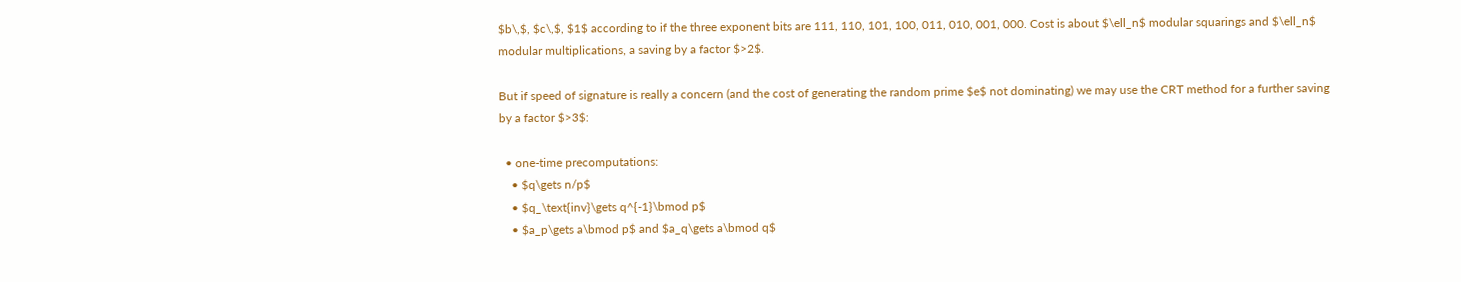$b\,$, $c\,$, $1$ according to if the three exponent bits are 111, 110, 101, 100, 011, 010, 001, 000. Cost is about $\ell_n$ modular squarings and $\ell_n$ modular multiplications, a saving by a factor $>2$.

But if speed of signature is really a concern (and the cost of generating the random prime $e$ not dominating) we may use the CRT method for a further saving by a factor $>3$:

  • one-time precomputations:
    • $q\gets n/p$
    • $q_\text{inv}\gets q^{-1}\bmod p$
    • $a_p\gets a\bmod p$ and $a_q\gets a\bmod q$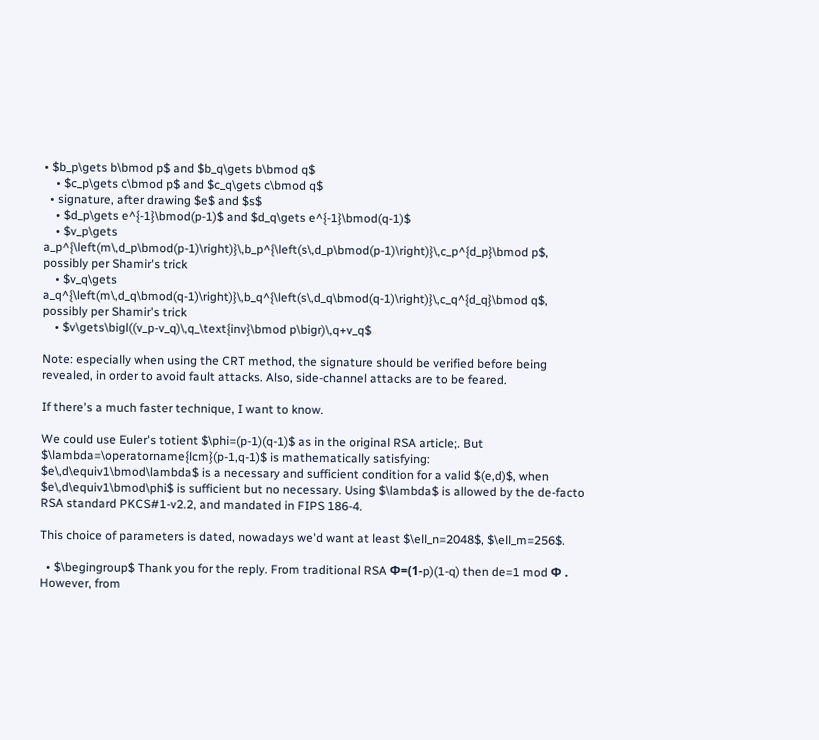• $b_p\gets b\bmod p$ and $b_q\gets b\bmod q$
    • $c_p\gets c\bmod p$ and $c_q\gets c\bmod q$
  • signature, after drawing $e$ and $s$
    • $d_p\gets e^{-1}\bmod(p-1)$ and $d_q\gets e^{-1}\bmod(q-1)$
    • $v_p\gets a_p^{\left(m\,d_p\bmod(p-1)\right)}\,b_p^{\left(s\,d_p\bmod(p-1)\right)}\,c_p^{d_p}\bmod p$, possibly per Shamir's trick
    • $v_q\gets a_q^{\left(m\,d_q\bmod(q-1)\right)}\,b_q^{\left(s\,d_q\bmod(q-1)\right)}\,c_q^{d_q}\bmod q$, possibly per Shamir's trick
    • $v\gets\bigl((v_p-v_q)\,q_\text{inv}\bmod p\bigr)\,q+v_q$

Note: especially when using the CRT method, the signature should be verified before being revealed, in order to avoid fault attacks. Also, side-channel attacks are to be feared.

If there's a much faster technique, I want to know.

We could use Euler's totient $\phi=(p-1)(q-1)$ as in the original RSA article;. But $\lambda=\operatorname{lcm}(p-1,q-1)$ is mathematically satisfying: $e\,d\equiv1\bmod\lambda$ is a necessary and sufficient condition for a valid $(e,d)$, when $e\,d\equiv1\bmod\phi$ is sufficient but no necessary. Using $\lambda$ is allowed by the de-facto RSA standard PKCS#1-v2.2, and mandated in FIPS 186-4.

This choice of parameters is dated, nowadays we'd want at least $\ell_n=2048$, $\ell_m=256$.

  • $\begingroup$ Thank you for the reply. From traditional RSA Φ=(1-p)(1-q) then de=1 mod Φ . However, from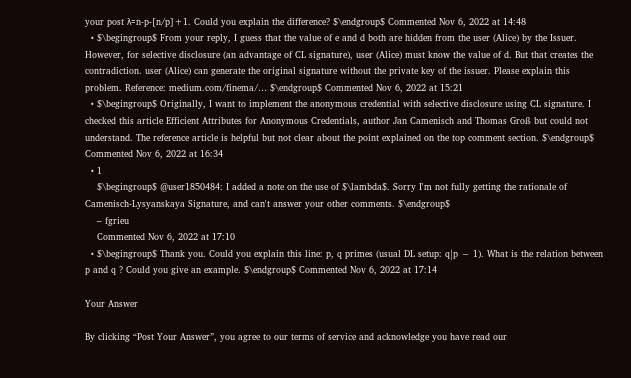your post λ=n-p-[n/p]+1. Could you explain the difference? $\endgroup$ Commented Nov 6, 2022 at 14:48
  • $\begingroup$ From your reply, I guess that the value of e and d both are hidden from the user (Alice) by the Issuer. However, for selective disclosure (an advantage of CL signature), user (Alice) must know the value of d. But that creates the contradiction. user (Alice) can generate the original signature without the private key of the issuer. Please explain this problem. Reference: medium.com/finema/… $\endgroup$ Commented Nov 6, 2022 at 15:21
  • $\begingroup$ Originally, I want to implement the anonymous credential with selective disclosure using CL signature. I checked this article Efficient Attributes for Anonymous Credentials, author Jan Camenisch and Thomas Groß but could not understand. The reference article is helpful but not clear about the point explained on the top comment section. $\endgroup$ Commented Nov 6, 2022 at 16:34
  • 1
    $\begingroup$ @user1850484: I added a note on the use of $\lambda$. Sorry I'm not fully getting the rationale of Camenisch-Lysyanskaya Signature, and can't answer your other comments. $\endgroup$
    – fgrieu
    Commented Nov 6, 2022 at 17:10
  • $\begingroup$ Thank you. Could you explain this line: p, q primes (usual DL setup: q|p − 1). What is the relation between p and q ? Could you give an example. $\endgroup$ Commented Nov 6, 2022 at 17:14

Your Answer

By clicking “Post Your Answer”, you agree to our terms of service and acknowledge you have read our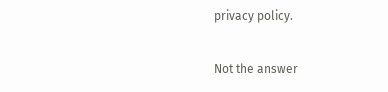privacy policy.

Not the answer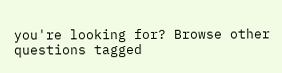you're looking for? Browse other questions tagged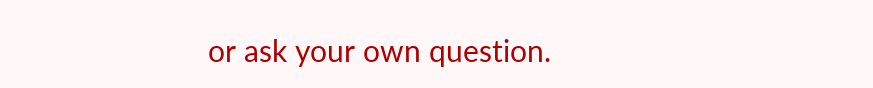or ask your own question.